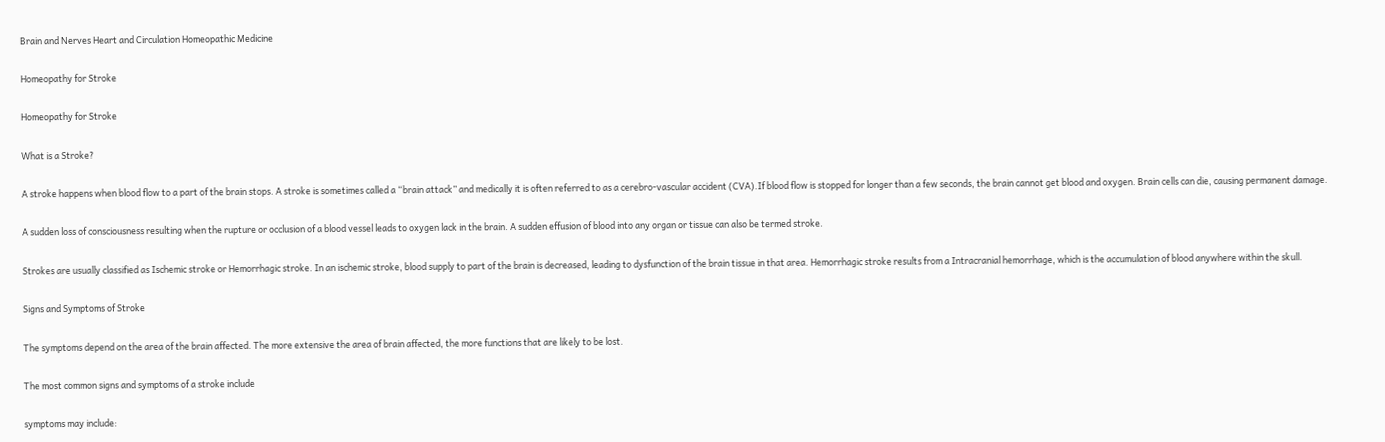Brain and Nerves Heart and Circulation Homeopathic Medicine

Homeopathy for Stroke

Homeopathy for Stroke

What is a Stroke?

A stroke happens when blood flow to a part of the brain stops. A stroke is sometimes called a “brain attack” and medically it is often referred to as a cerebro-vascular accident (CVA).If blood flow is stopped for longer than a few seconds, the brain cannot get blood and oxygen. Brain cells can die, causing permanent damage.

A sudden loss of consciousness resulting when the rupture or occlusion of a blood vessel leads to oxygen lack in the brain. A sudden effusion of blood into any organ or tissue can also be termed stroke.

Strokes are usually classified as Ischemic stroke or Hemorrhagic stroke. In an ischemic stroke, blood supply to part of the brain is decreased, leading to dysfunction of the brain tissue in that area. Hemorrhagic stroke results from a Intracranial hemorrhage, which is the accumulation of blood anywhere within the skull.

Signs and Symptoms of Stroke

The symptoms depend on the area of the brain affected. The more extensive the area of brain affected, the more functions that are likely to be lost.

The most common signs and symptoms of a stroke include

symptoms may include: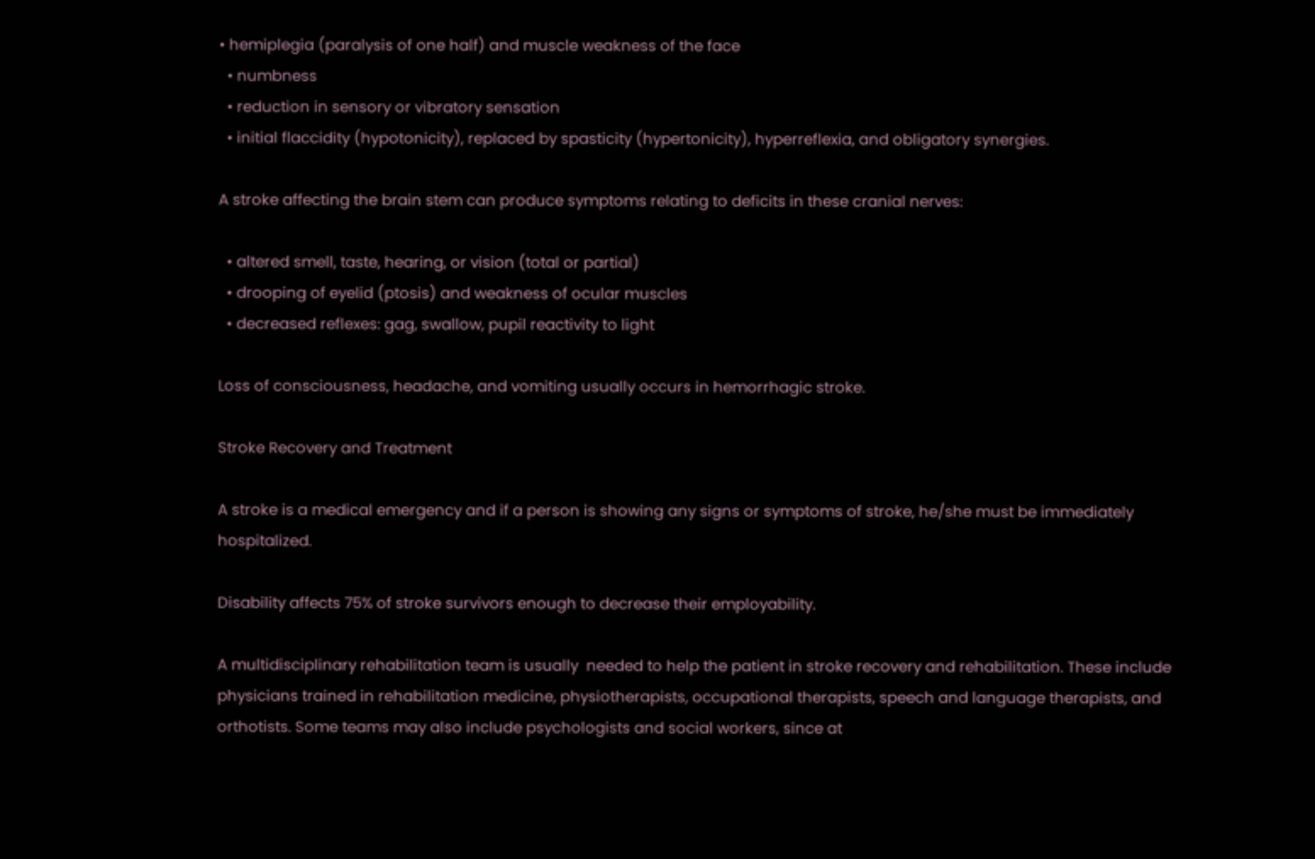• hemiplegia (paralysis of one half) and muscle weakness of the face
  • numbness
  • reduction in sensory or vibratory sensation
  • initial flaccidity (hypotonicity), replaced by spasticity (hypertonicity), hyperreflexia, and obligatory synergies.

A stroke affecting the brain stem can produce symptoms relating to deficits in these cranial nerves:

  • altered smell, taste, hearing, or vision (total or partial)
  • drooping of eyelid (ptosis) and weakness of ocular muscles
  • decreased reflexes: gag, swallow, pupil reactivity to light

Loss of consciousness, headache, and vomiting usually occurs in hemorrhagic stroke.

Stroke Recovery and Treatment

A stroke is a medical emergency and if a person is showing any signs or symptoms of stroke, he/she must be immediately hospitalized.

Disability affects 75% of stroke survivors enough to decrease their employability.

A multidisciplinary rehabilitation team is usually  needed to help the patient in stroke recovery and rehabilitation. These include physicians trained in rehabilitation medicine, physiotherapists, occupational therapists, speech and language therapists, and orthotists. Some teams may also include psychologists and social workers, since at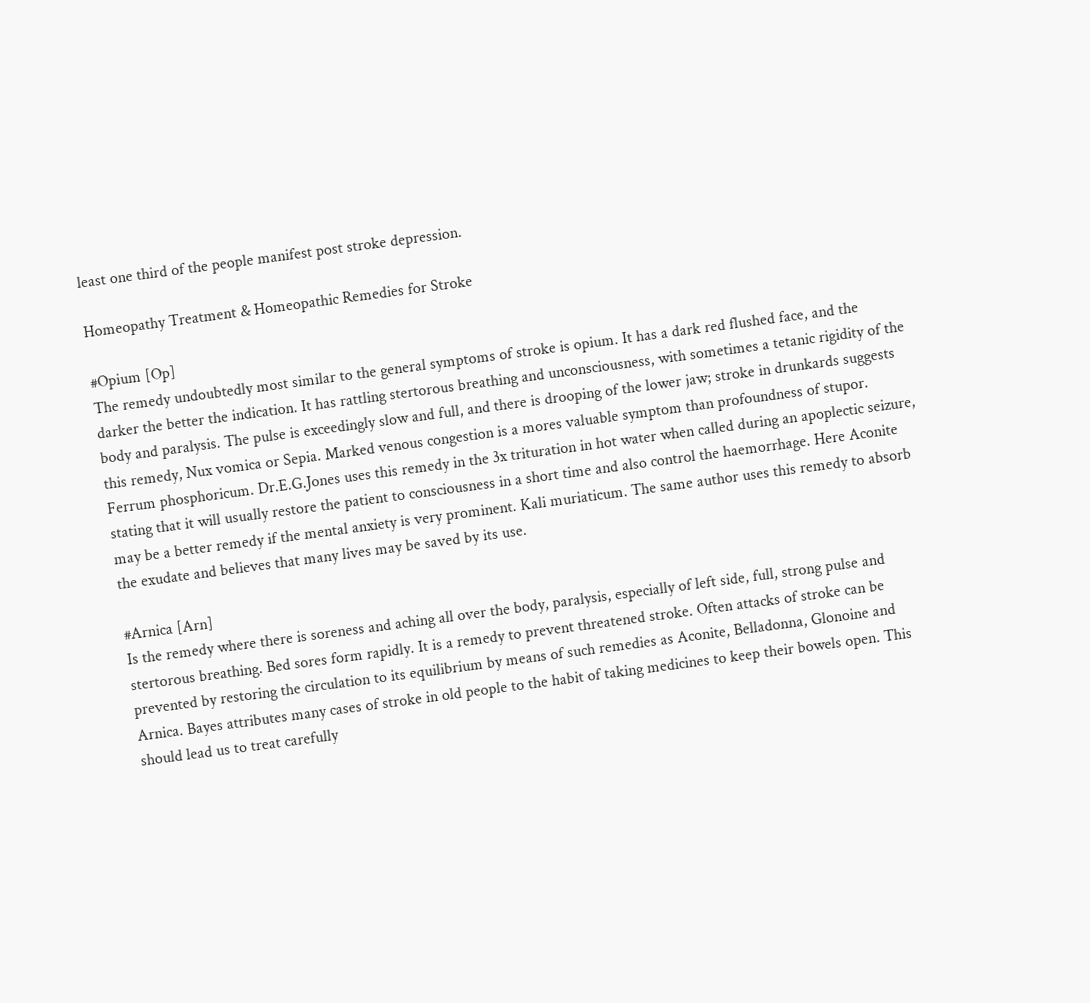least one third of the people manifest post stroke depression.

Homeopathy Treatment & Homeopathic Remedies for Stroke

#Opium [Op]
The remedy undoubtedly most similar to the general symptoms of stroke is opium. It has a dark red flushed face, and the darker the better the indication. It has rattling stertorous breathing and unconsciousness, with sometimes a tetanic rigidity of the body and paralysis. The pulse is exceedingly slow and full, and there is drooping of the lower jaw; stroke in drunkards suggests this remedy, Nux vomica or Sepia. Marked venous congestion is a mores valuable symptom than profoundness of stupor. Ferrum phosphoricum. Dr.E.G.Jones uses this remedy in the 3x trituration in hot water when called during an apoplectic seizure, stating that it will usually restore the patient to consciousness in a short time and also control the haemorrhage. Here Aconite may be a better remedy if the mental anxiety is very prominent. Kali muriaticum. The same author uses this remedy to absorb the exudate and believes that many lives may be saved by its use.

#Arnica [Arn]
Is the remedy where there is soreness and aching all over the body, paralysis, especially of left side, full, strong pulse and stertorous breathing. Bed sores form rapidly. It is a remedy to prevent threatened stroke. Often attacks of stroke can be prevented by restoring the circulation to its equilibrium by means of such remedies as Aconite, Belladonna, Glonoine and Arnica. Bayes attributes many cases of stroke in old people to the habit of taking medicines to keep their bowels open. This should lead us to treat carefully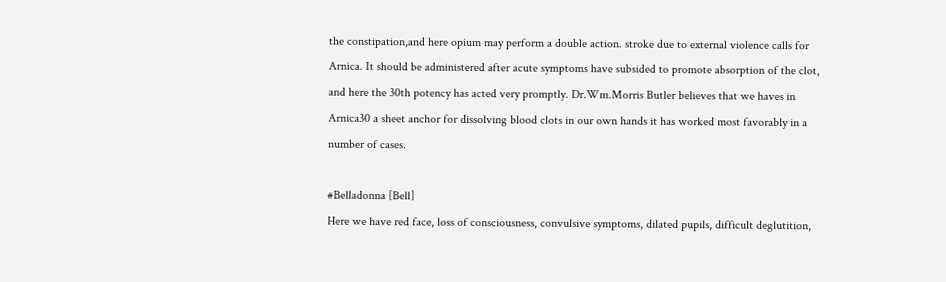the constipation,and here opium may perform a double action. stroke due to external violence calls for Arnica. It should be administered after acute symptoms have subsided to promote absorption of the clot, and here the 30th potency has acted very promptly. Dr.Wm.Morris Butler believes that we haves in Arnica30 a sheet anchor for dissolving blood clots in our own hands it has worked most favorably in a number of cases.

#Belladonna [Bell]
Here we have red face, loss of consciousness, convulsive symptoms, dilated pupils, difficult deglutition,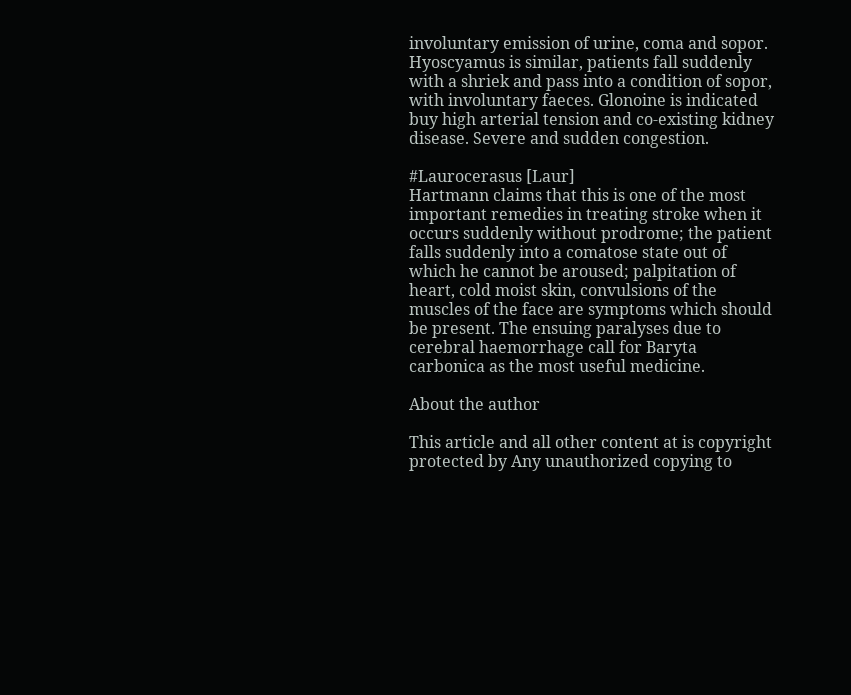involuntary emission of urine, coma and sopor. Hyoscyamus is similar, patients fall suddenly with a shriek and pass into a condition of sopor, with involuntary faeces. Glonoine is indicated buy high arterial tension and co-existing kidney disease. Severe and sudden congestion.

#Laurocerasus [Laur]
Hartmann claims that this is one of the most important remedies in treating stroke when it occurs suddenly without prodrome; the patient falls suddenly into a comatose state out of which he cannot be aroused; palpitation of heart, cold moist skin, convulsions of the muscles of the face are symptoms which should be present. The ensuing paralyses due to cerebral haemorrhage call for Baryta carbonica as the most useful medicine.

About the author

This article and all other content at is copyright protected by Any unauthorized copying to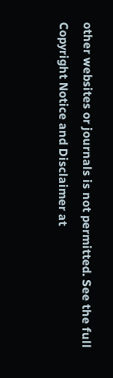other websites or journals is not permitted. See the full Copyright Notice and Disclaimer at